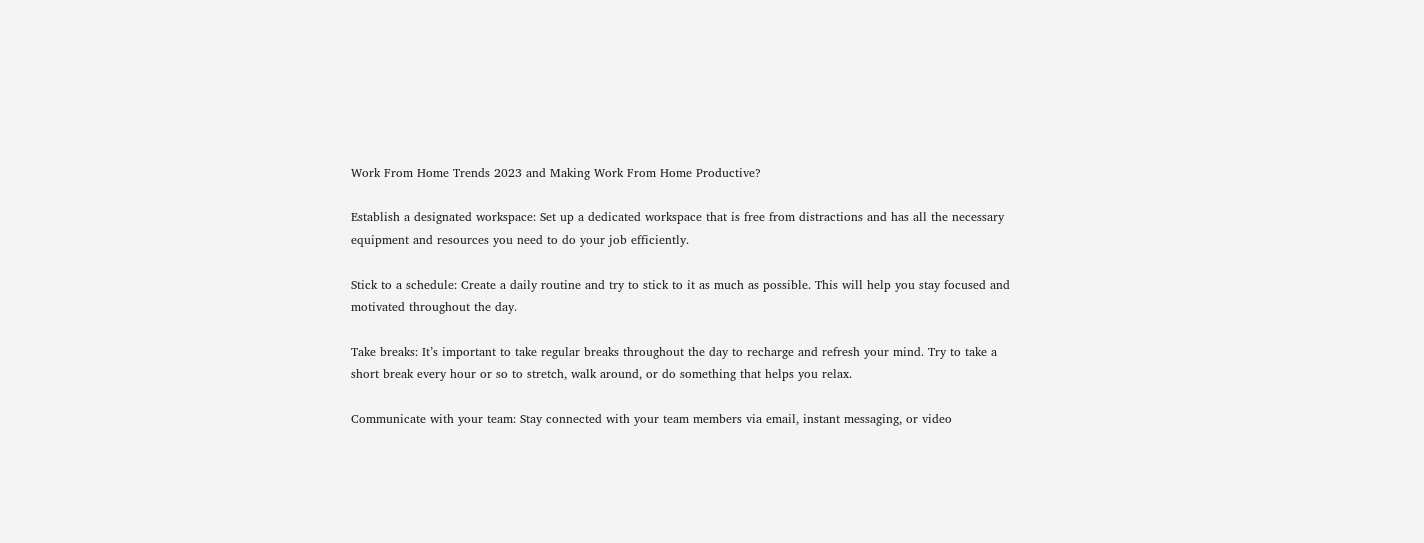Work From Home Trends 2023 and Making Work From Home Productive?

Establish a designated workspace: Set up a dedicated workspace that is free from distractions and has all the necessary equipment and resources you need to do your job efficiently.

Stick to a schedule: Create a daily routine and try to stick to it as much as possible. This will help you stay focused and motivated throughout the day.

Take breaks: It’s important to take regular breaks throughout the day to recharge and refresh your mind. Try to take a short break every hour or so to stretch, walk around, or do something that helps you relax.

Communicate with your team: Stay connected with your team members via email, instant messaging, or video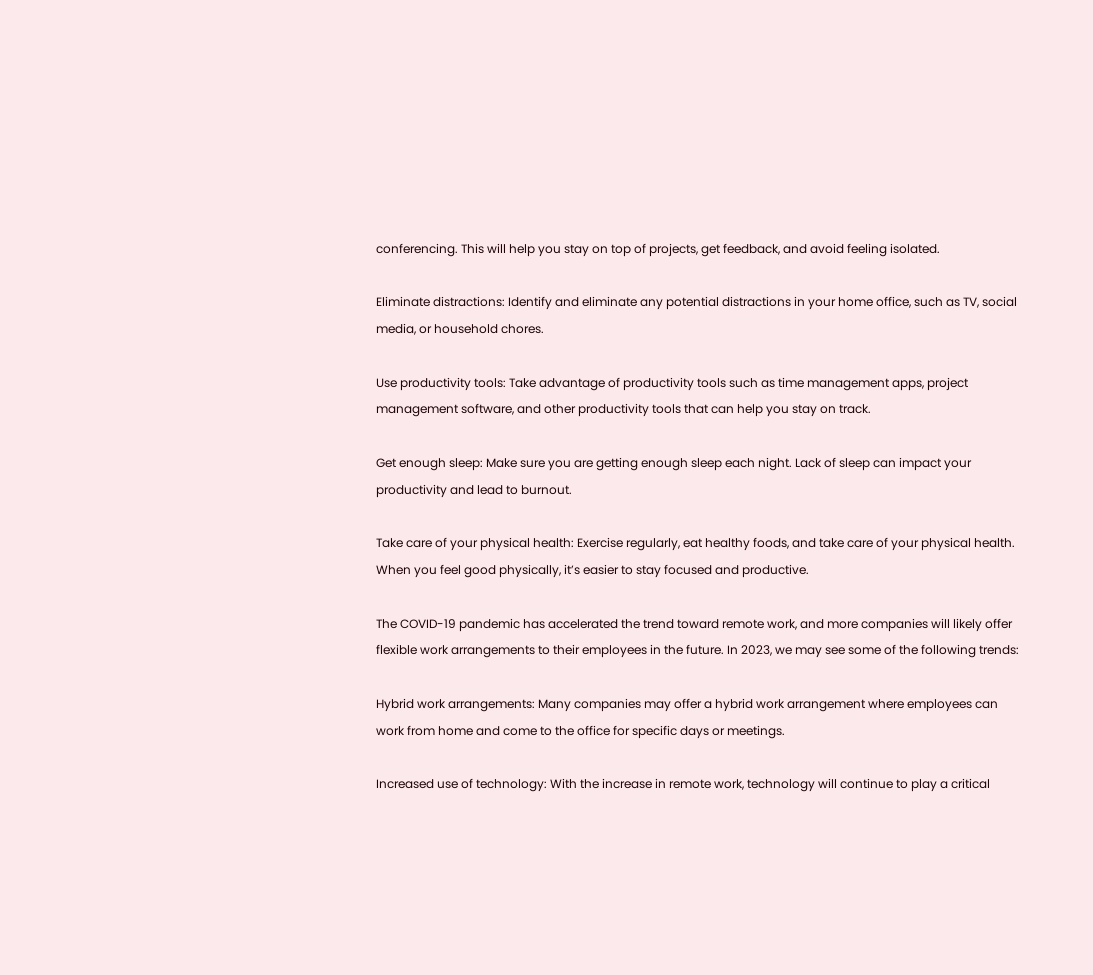conferencing. This will help you stay on top of projects, get feedback, and avoid feeling isolated.

Eliminate distractions: Identify and eliminate any potential distractions in your home office, such as TV, social media, or household chores.

Use productivity tools: Take advantage of productivity tools such as time management apps, project management software, and other productivity tools that can help you stay on track.

Get enough sleep: Make sure you are getting enough sleep each night. Lack of sleep can impact your productivity and lead to burnout.

Take care of your physical health: Exercise regularly, eat healthy foods, and take care of your physical health. When you feel good physically, it’s easier to stay focused and productive.

The COVID-19 pandemic has accelerated the trend toward remote work, and more companies will likely offer flexible work arrangements to their employees in the future. In 2023, we may see some of the following trends:

Hybrid work arrangements: Many companies may offer a hybrid work arrangement where employees can work from home and come to the office for specific days or meetings.

Increased use of technology: With the increase in remote work, technology will continue to play a critical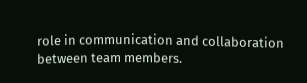role in communication and collaboration between team members.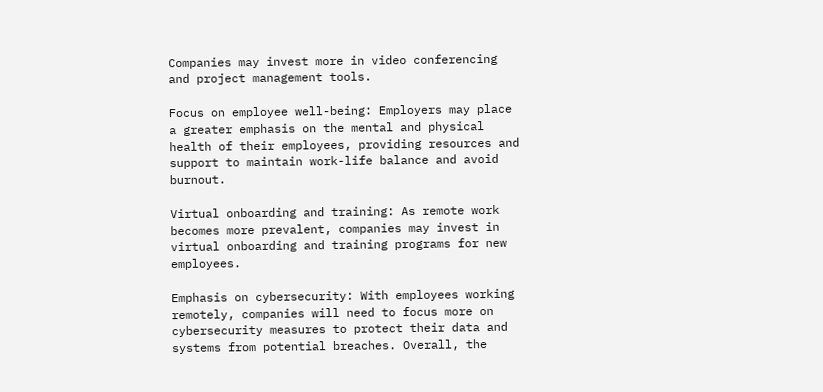Companies may invest more in video conferencing and project management tools.

Focus on employee well-being: Employers may place a greater emphasis on the mental and physical health of their employees, providing resources and support to maintain work-life balance and avoid burnout.

Virtual onboarding and training: As remote work becomes more prevalent, companies may invest in virtual onboarding and training programs for new employees.

Emphasis on cybersecurity: With employees working remotely, companies will need to focus more on cybersecurity measures to protect their data and systems from potential breaches. Overall, the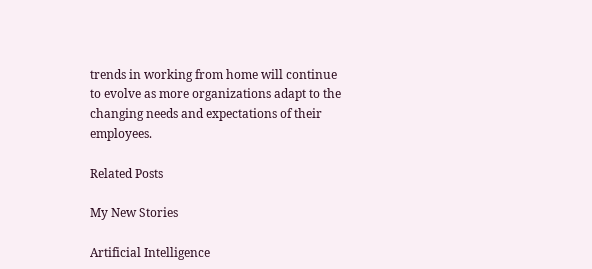trends in working from home will continue to evolve as more organizations adapt to the changing needs and expectations of their employees.

Related Posts

My New Stories

Artificial Intelligence